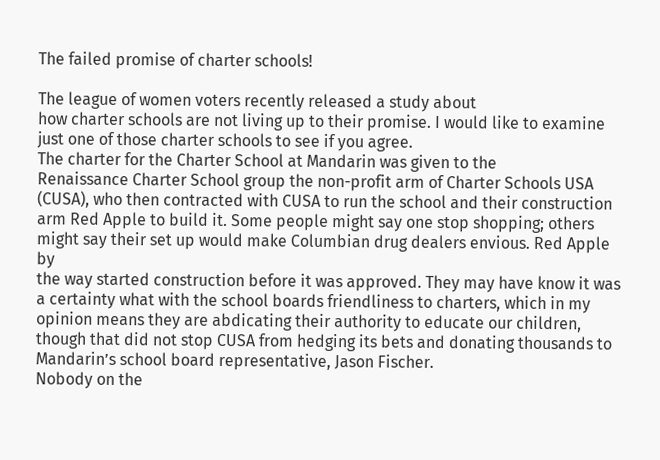The failed promise of charter schools!

The league of women voters recently released a study about
how charter schools are not living up to their promise. I would like to examine
just one of those charter schools to see if you agree.
The charter for the Charter School at Mandarin was given to the
Renaissance Charter School group the non-profit arm of Charter Schools USA
(CUSA), who then contracted with CUSA to run the school and their construction
arm Red Apple to build it. Some people might say one stop shopping; others
might say their set up would make Columbian drug dealers envious. Red Apple by
the way started construction before it was approved. They may have know it was
a certainty what with the school boards friendliness to charters, which in my
opinion means they are abdicating their authority to educate our children,
though that did not stop CUSA from hedging its bets and donating thousands to
Mandarin’s school board representative, Jason Fischer.
Nobody on the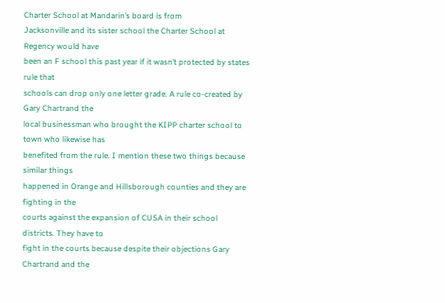Charter School at Mandarin’s board is from
Jacksonville and its sister school the Charter School at Regency would have
been an F school this past year if it wasn’t protected by states rule that
schools can drop only one letter grade. A rule co-created by Gary Chartrand the
local businessman who brought the KIPP charter school to town who likewise has
benefited from the rule. I mention these two things because similar things
happened in Orange and Hillsborough counties and they are fighting in the
courts against the expansion of CUSA in their school districts. They have to
fight in the courts because despite their objections Gary Chartrand and the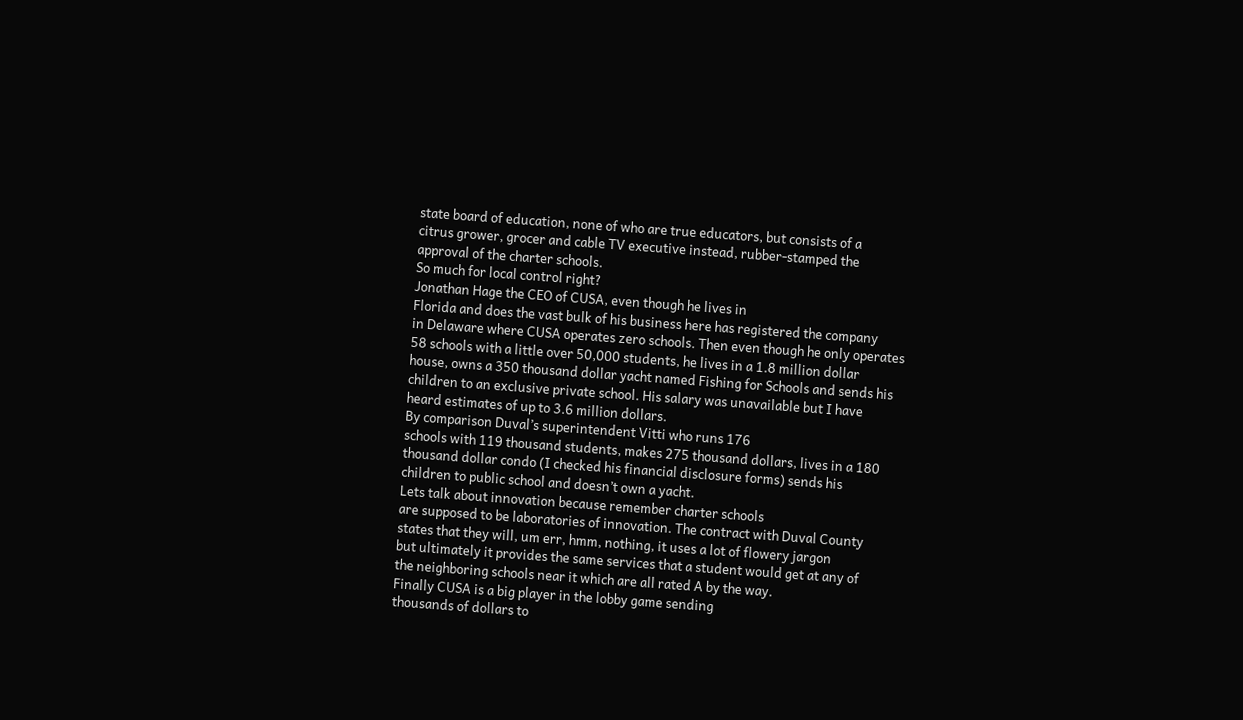state board of education, none of who are true educators, but consists of a
citrus grower, grocer and cable TV executive instead, rubber-stamped the
approval of the charter schools.
So much for local control right?
Jonathan Hage the CEO of CUSA, even though he lives in
Florida and does the vast bulk of his business here has registered the company
in Delaware where CUSA operates zero schools. Then even though he only operates
58 schools with a little over 50,000 students, he lives in a 1.8 million dollar
house, owns a 350 thousand dollar yacht named Fishing for Schools and sends his
children to an exclusive private school. His salary was unavailable but I have
heard estimates of up to 3.6 million dollars.
By comparison Duval’s superintendent Vitti who runs 176
schools with 119 thousand students, makes 275 thousand dollars, lives in a 180
thousand dollar condo (I checked his financial disclosure forms) sends his
children to public school and doesn’t own a yacht.
Lets talk about innovation because remember charter schools
are supposed to be laboratories of innovation. The contract with Duval County
states that they will, um err, hmm, nothing, it uses a lot of flowery jargon
but ultimately it provides the same services that a student would get at any of
the neighboring schools near it which are all rated A by the way.
Finally CUSA is a big player in the lobby game sending
thousands of dollars to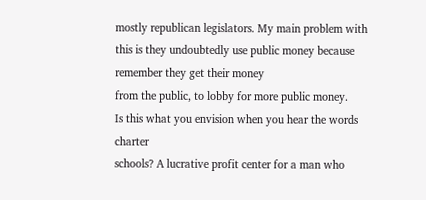mostly republican legislators. My main problem with
this is they undoubtedly use public money because remember they get their money
from the public, to lobby for more public money.
Is this what you envision when you hear the words charter
schools? A lucrative profit center for a man who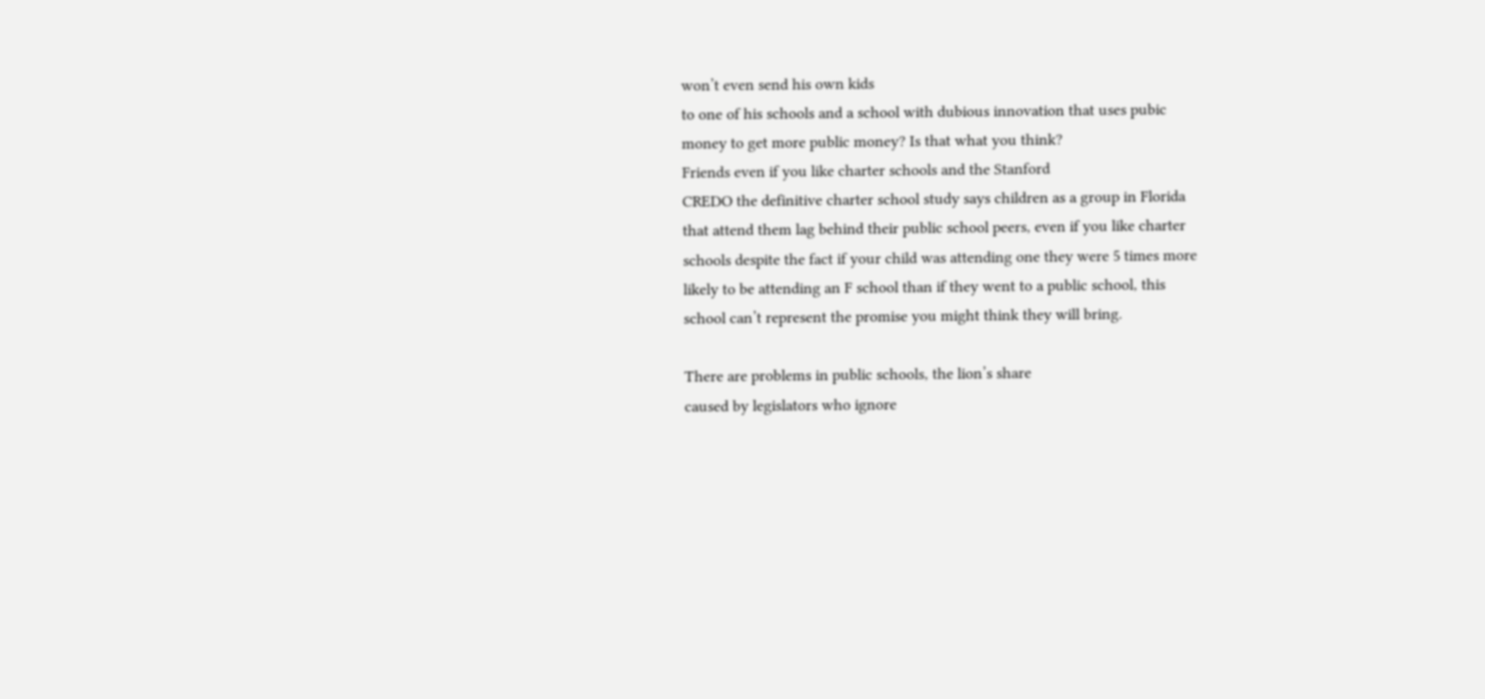won’t even send his own kids
to one of his schools and a school with dubious innovation that uses pubic
money to get more public money? Is that what you think?
Friends even if you like charter schools and the Stanford
CREDO the definitive charter school study says children as a group in Florida
that attend them lag behind their public school peers, even if you like charter
schools despite the fact if your child was attending one they were 5 times more
likely to be attending an F school than if they went to a public school, this
school can’t represent the promise you might think they will bring.

There are problems in public schools, the lion’s share
caused by legislators who ignore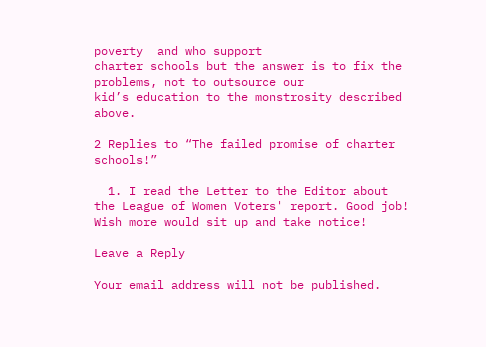poverty  and who support
charter schools but the answer is to fix the problems, not to outsource our
kid’s education to the monstrosity described above.

2 Replies to “The failed promise of charter schools!”

  1. I read the Letter to the Editor about the League of Women Voters' report. Good job! Wish more would sit up and take notice!

Leave a Reply

Your email address will not be published.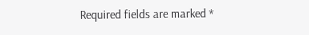Required fields are marked *